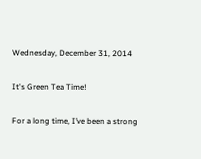Wednesday, December 31, 2014

It's Green Tea Time!

For a long time, I’ve been a strong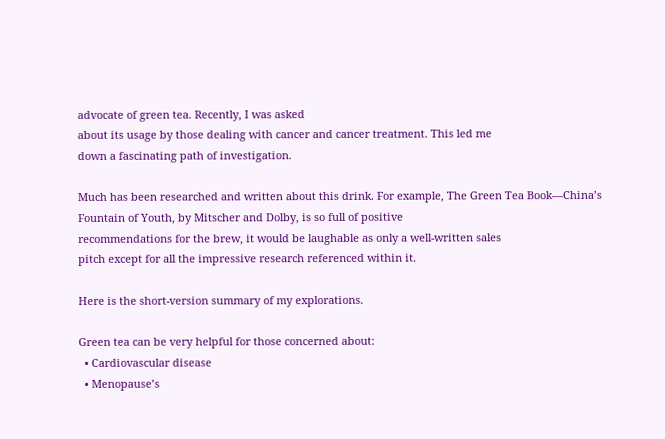advocate of green tea. Recently, I was asked
about its usage by those dealing with cancer and cancer treatment. This led me
down a fascinating path of investigation.

Much has been researched and written about this drink. For example, The Green Tea Book—China’s Fountain of Youth, by Mitscher and Dolby, is so full of positive
recommendations for the brew, it would be laughable as only a well-written sales
pitch except for all the impressive research referenced within it.

Here is the short-version summary of my explorations.

Green tea can be very helpful for those concerned about:
  • Cardiovascular disease
  • Menopause’s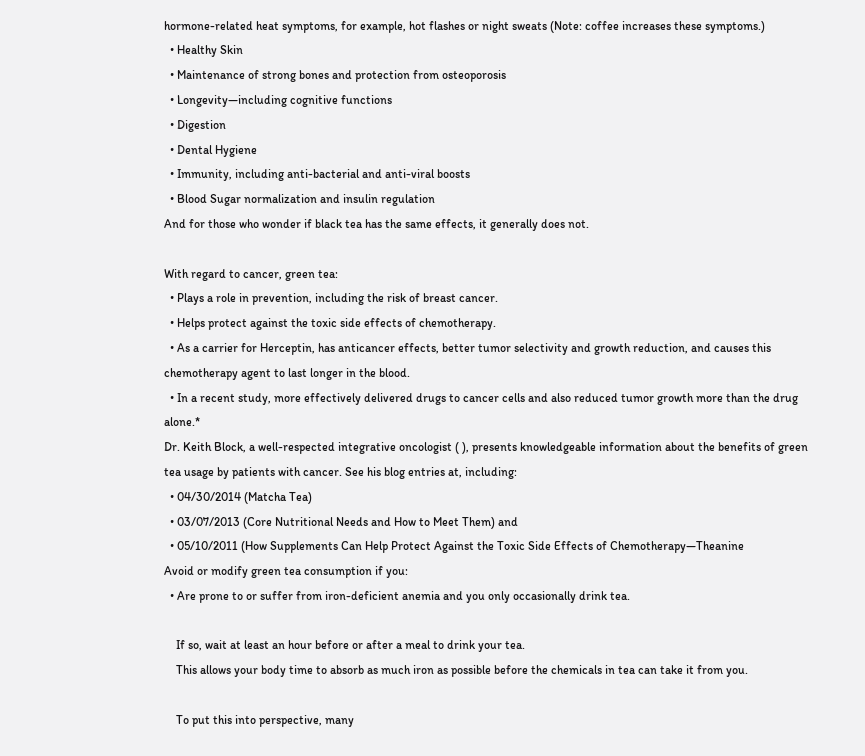hormone-related heat symptoms, for example, hot flashes or night sweats (Note: coffee increases these symptoms.)
  • Healthy Skin
  • Maintenance of strong bones and protection from osteoporosis
  • Longevity—including cognitive functions
  • Digestion
  • Dental Hygiene
  • Immunity, including anti-bacterial and anti-viral boosts
  • Blood Sugar normalization and insulin regulation
And for those who wonder if black tea has the same effects, it generally does not.

With regard to cancer, green tea:
  • Plays a role in prevention, including the risk of breast cancer.
  • Helps protect against the toxic side effects of chemotherapy.
  • As a carrier for Herceptin, has anticancer effects, better tumor selectivity and growth reduction, and causes this chemotherapy agent to last longer in the blood.
  • In a recent study, more effectively delivered drugs to cancer cells and also reduced tumor growth more than the drug alone.*
Dr. Keith Block, a well-respected integrative oncologist ( ), presents knowledgeable information about the benefits of green tea usage by patients with cancer. See his blog entries at, including:
  • 04/30/2014 (Matcha Tea)
  • 03/07/2013 (Core Nutritional Needs and How to Meet Them) and
  • 05/10/2011 (How Supplements Can Help Protect Against the Toxic Side Effects of Chemotherapy—Theanine
Avoid or modify green tea consumption if you:
  • Are prone to or suffer from iron-deficient anemia and you only occasionally drink tea.

    If so, wait at least an hour before or after a meal to drink your tea.
    This allows your body time to absorb as much iron as possible before the chemicals in tea can take it from you.

    To put this into perspective, many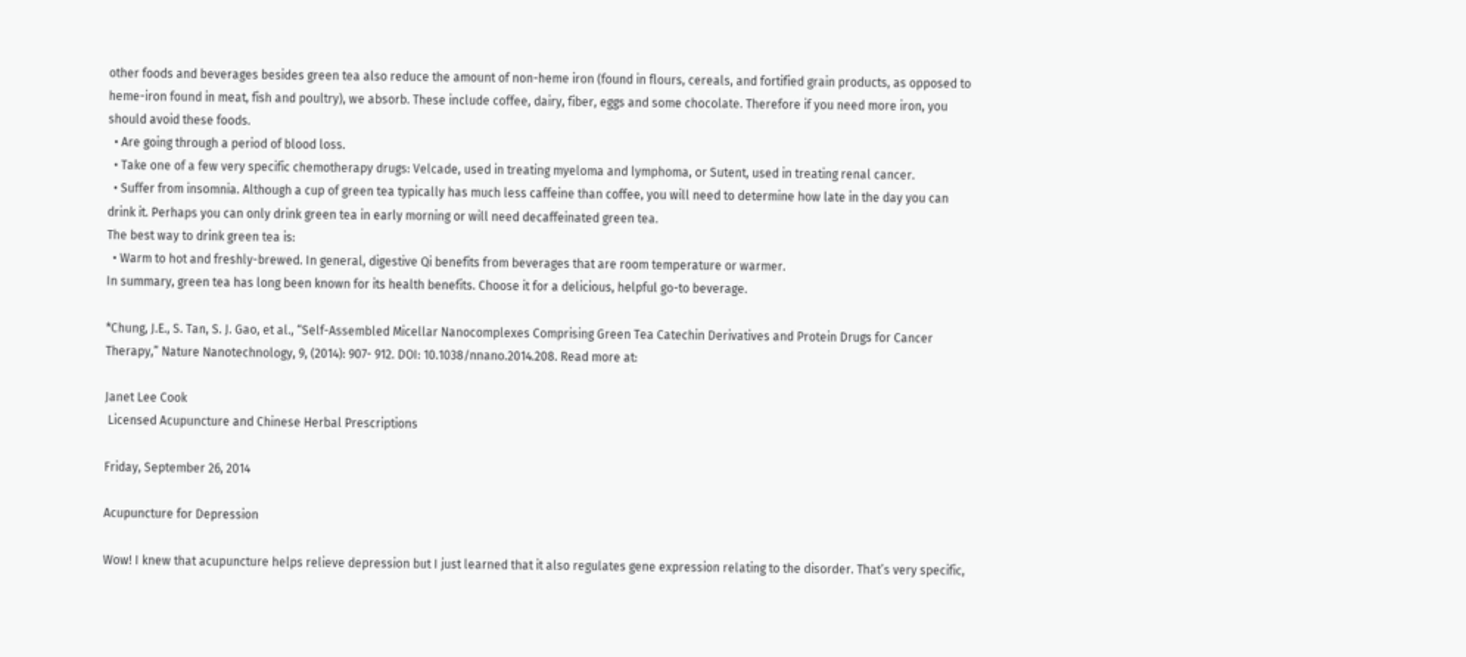other foods and beverages besides green tea also reduce the amount of non-heme iron (found in flours, cereals, and fortified grain products, as opposed to heme-iron found in meat, fish and poultry), we absorb. These include coffee, dairy, fiber, eggs and some chocolate. Therefore if you need more iron, you should avoid these foods.
  • Are going through a period of blood loss.
  • Take one of a few very specific chemotherapy drugs: Velcade, used in treating myeloma and lymphoma, or Sutent, used in treating renal cancer.
  • Suffer from insomnia. Although a cup of green tea typically has much less caffeine than coffee, you will need to determine how late in the day you can drink it. Perhaps you can only drink green tea in early morning or will need decaffeinated green tea.
The best way to drink green tea is:
  • Warm to hot and freshly-brewed. In general, digestive Qi benefits from beverages that are room temperature or warmer.
In summary, green tea has long been known for its health benefits. Choose it for a delicious, helpful go-to beverage.

*Chung, J.E., S. Tan, S. J. Gao, et al., “Self-Assembled Micellar Nanocomplexes Comprising Green Tea Catechin Derivatives and Protein Drugs for Cancer Therapy,” Nature Nanotechnology, 9, (2014): 907- 912. DOI: 10.1038/nnano.2014.208. Read more at:

Janet Lee Cook
 Licensed Acupuncture and Chinese Herbal Prescriptions

Friday, September 26, 2014

Acupuncture for Depression

Wow! I knew that acupuncture helps relieve depression but I just learned that it also regulates gene expression relating to the disorder. That’s very specific,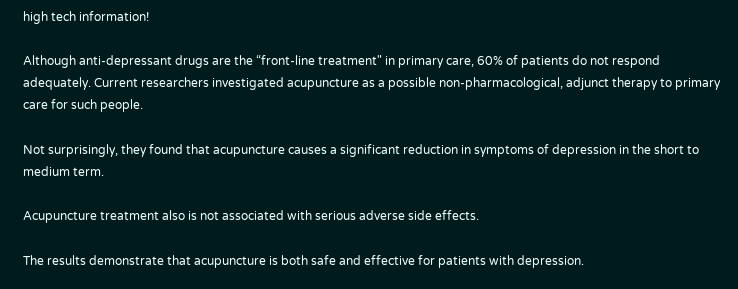high tech information!

Although anti-depressant drugs are the “front-line treatment" in primary care, 60% of patients do not respond adequately. Current researchers investigated acupuncture as a possible non-pharmacological, adjunct therapy to primary care for such people.

Not surprisingly, they found that acupuncture causes a significant reduction in symptoms of depression in the short to medium term.

Acupuncture treatment also is not associated with serious adverse side effects.

The results demonstrate that acupuncture is both safe and effective for patients with depression.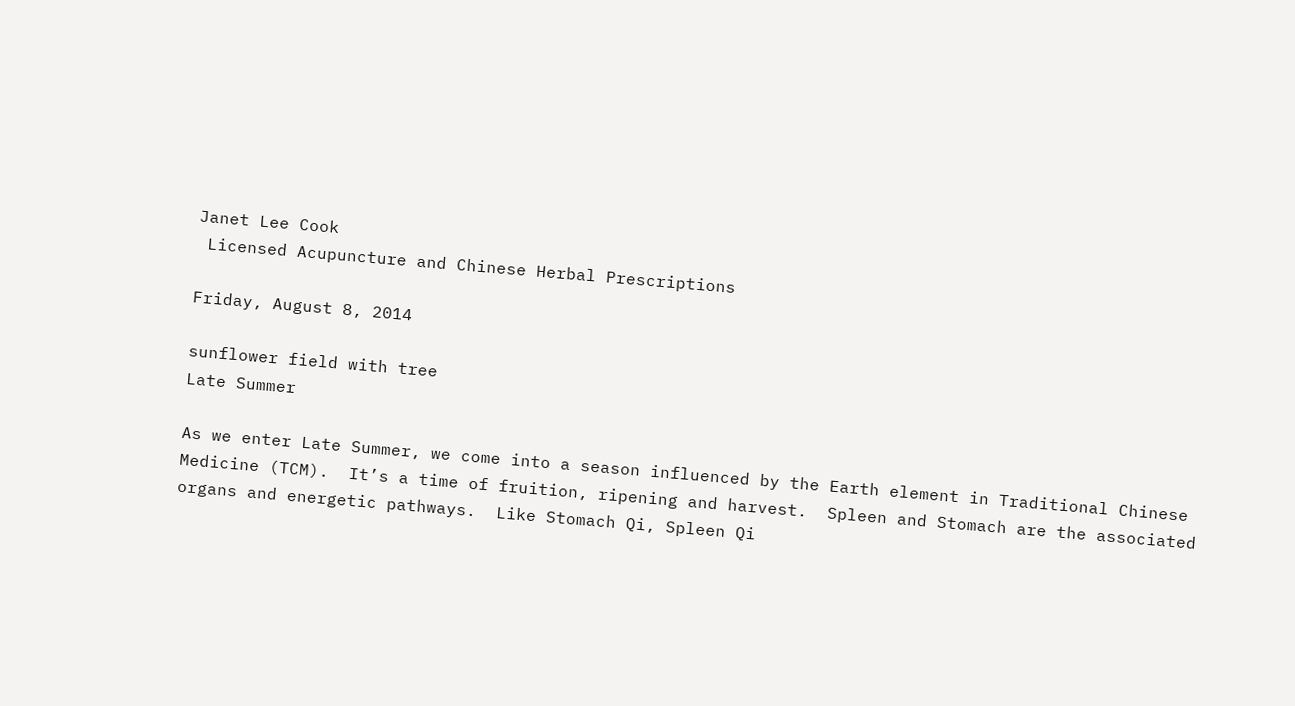Janet Lee Cook
 Licensed Acupuncture and Chinese Herbal Prescriptions

Friday, August 8, 2014

sunflower field with tree
Late Summer

As we enter Late Summer, we come into a season influenced by the Earth element in Traditional Chinese Medicine (TCM).  It’s a time of fruition, ripening and harvest.  Spleen and Stomach are the associated organs and energetic pathways.  Like Stomach Qi, Spleen Qi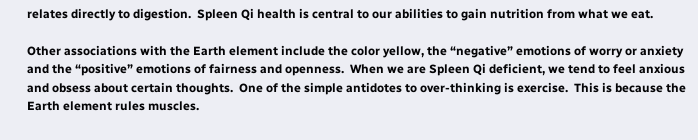relates directly to digestion.  Spleen Qi health is central to our abilities to gain nutrition from what we eat.

Other associations with the Earth element include the color yellow, the “negative” emotions of worry or anxiety and the “positive” emotions of fairness and openness.  When we are Spleen Qi deficient, we tend to feel anxious and obsess about certain thoughts.  One of the simple antidotes to over-thinking is exercise.  This is because the Earth element rules muscles.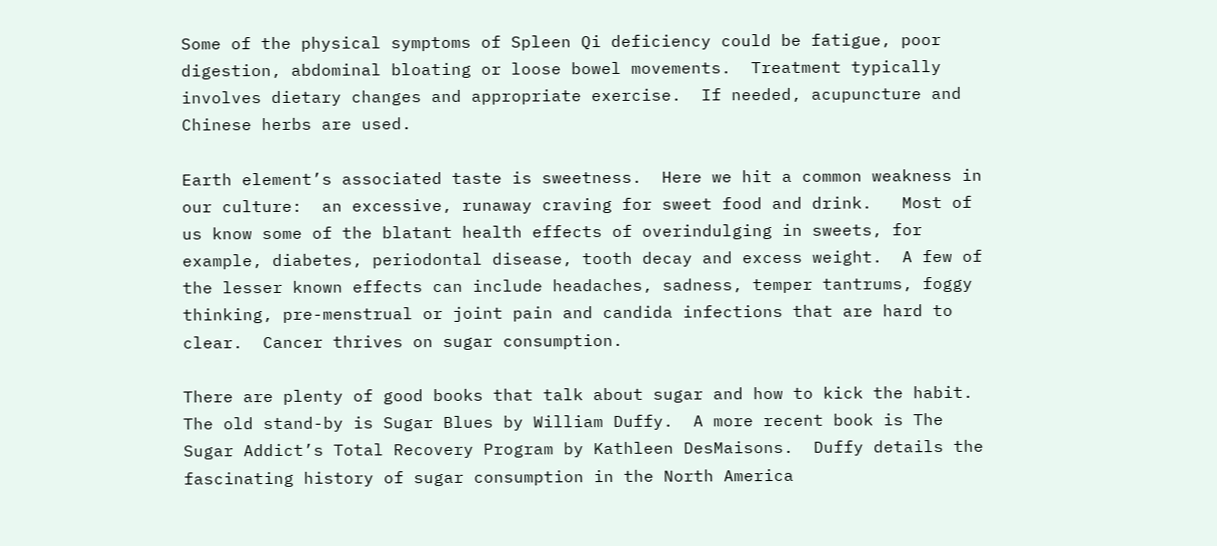Some of the physical symptoms of Spleen Qi deficiency could be fatigue, poor digestion, abdominal bloating or loose bowel movements.  Treatment typically involves dietary changes and appropriate exercise.  If needed, acupuncture and Chinese herbs are used.

Earth element’s associated taste is sweetness.  Here we hit a common weakness in our culture:  an excessive, runaway craving for sweet food and drink.   Most of us know some of the blatant health effects of overindulging in sweets, for example, diabetes, periodontal disease, tooth decay and excess weight.  A few of the lesser known effects can include headaches, sadness, temper tantrums, foggy thinking, pre-menstrual or joint pain and candida infections that are hard to clear.  Cancer thrives on sugar consumption.

There are plenty of good books that talk about sugar and how to kick the habit.  The old stand-by is Sugar Blues by William Duffy.  A more recent book is The Sugar Addict’s Total Recovery Program by Kathleen DesMaisons.  Duffy details the fascinating history of sugar consumption in the North America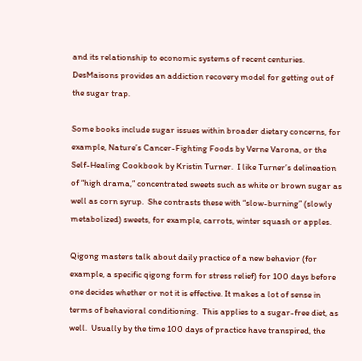and its relationship to economic systems of recent centuries.  DesMaisons provides an addiction recovery model for getting out of the sugar trap.

Some books include sugar issues within broader dietary concerns, for example, Nature’s Cancer-Fighting Foods by Verne Varona, or the Self-Healing Cookbook by Kristin Turner.  I like Turner’s delineation of “high drama,” concentrated sweets such as white or brown sugar as well as corn syrup.  She contrasts these with “slow-burning” (slowly metabolized) sweets, for example, carrots, winter squash or apples.

Qigong masters talk about daily practice of a new behavior (for example, a specific qigong form for stress relief) for 100 days before one decides whether or not it is effective. It makes a lot of sense in terms of behavioral conditioning.  This applies to a sugar-free diet, as well.  Usually by the time 100 days of practice have transpired, the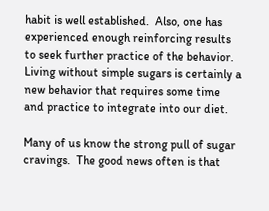habit is well established.  Also, one has experienced enough reinforcing results to seek further practice of the behavior.  Living without simple sugars is certainly a new behavior that requires some time and practice to integrate into our diet.

Many of us know the strong pull of sugar cravings.  The good news often is that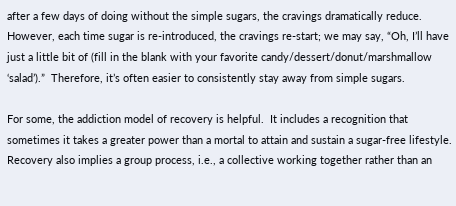after a few days of doing without the simple sugars, the cravings dramatically reduce.   However, each time sugar is re-introduced, the cravings re-start; we may say, “Oh, I’ll have just a little bit of (fill in the blank with your favorite candy/dessert/donut/marshmallow ‘salad’).”  Therefore, it’s often easier to consistently stay away from simple sugars.

For some, the addiction model of recovery is helpful.  It includes a recognition that sometimes it takes a greater power than a mortal to attain and sustain a sugar-free lifestyle.  Recovery also implies a group process, i.e., a collective working together rather than an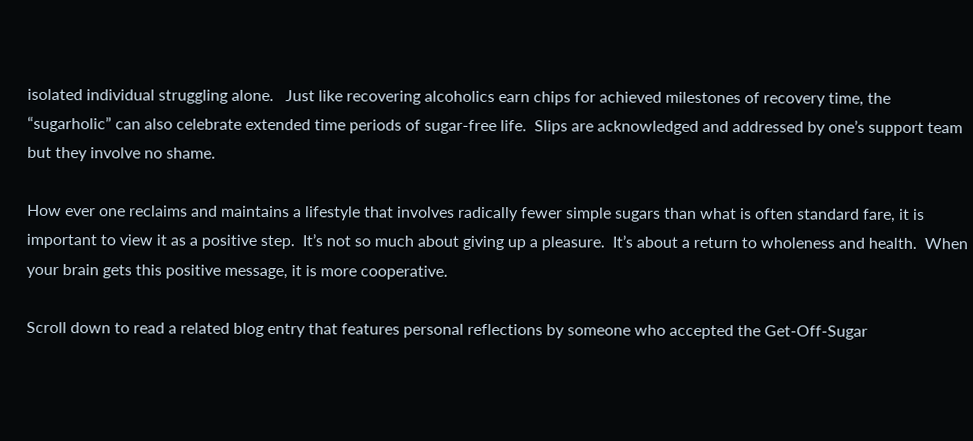isolated individual struggling alone.   Just like recovering alcoholics earn chips for achieved milestones of recovery time, the “sugarholic” can also celebrate extended time periods of sugar-free life.  Slips are acknowledged and addressed by one’s support team but they involve no shame.

How ever one reclaims and maintains a lifestyle that involves radically fewer simple sugars than what is often standard fare, it is important to view it as a positive step.  It’s not so much about giving up a pleasure.  It’s about a return to wholeness and health.  When your brain gets this positive message, it is more cooperative.

Scroll down to read a related blog entry that features personal reflections by someone who accepted the Get-Off-Sugar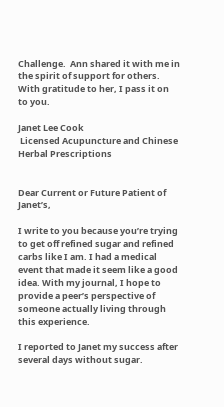Challenge.  Ann shared it with me in the spirit of support for others.  With gratitude to her, I pass it on to you.

Janet Lee Cook
 Licensed Acupuncture and Chinese Herbal Prescriptions


Dear Current or Future Patient of Janet’s,

I write to you because you’re trying to get off refined sugar and refined carbs like I am. I had a medical event that made it seem like a good idea. With my journal, I hope to provide a peer’s perspective of someone actually living through this experience.

I reported to Janet my success after several days without sugar.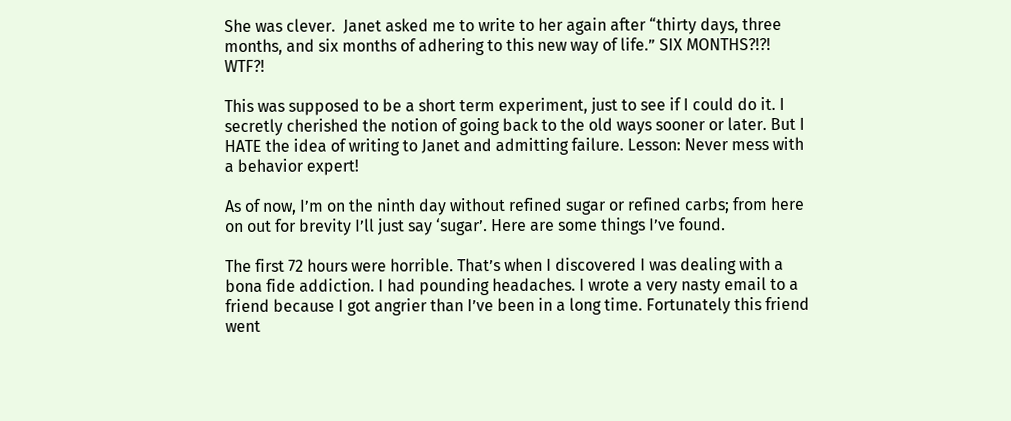She was clever.  Janet asked me to write to her again after “thirty days, three months, and six months of adhering to this new way of life.” SIX MONTHS?!?!  WTF?!

This was supposed to be a short term experiment, just to see if I could do it. I secretly cherished the notion of going back to the old ways sooner or later. But I HATE the idea of writing to Janet and admitting failure. Lesson: Never mess with a behavior expert!

As of now, I’m on the ninth day without refined sugar or refined carbs; from here on out for brevity I’ll just say ‘sugar’. Here are some things I’ve found.

The first 72 hours were horrible. That’s when I discovered I was dealing with a bona fide addiction. I had pounding headaches. I wrote a very nasty email to a friend because I got angrier than I’ve been in a long time. Fortunately this friend went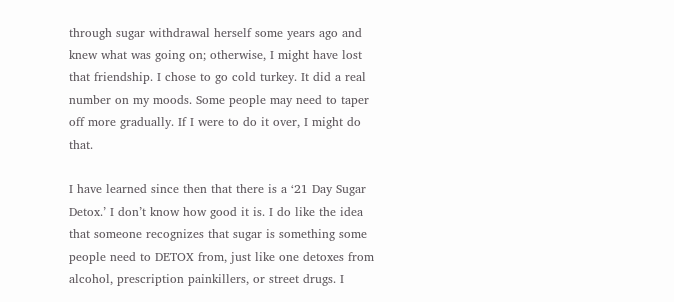through sugar withdrawal herself some years ago and knew what was going on; otherwise, I might have lost that friendship. I chose to go cold turkey. It did a real number on my moods. Some people may need to taper off more gradually. If I were to do it over, I might do that.

I have learned since then that there is a ‘21 Day Sugar Detox.’ I don’t know how good it is. I do like the idea that someone recognizes that sugar is something some people need to DETOX from, just like one detoxes from alcohol, prescription painkillers, or street drugs. I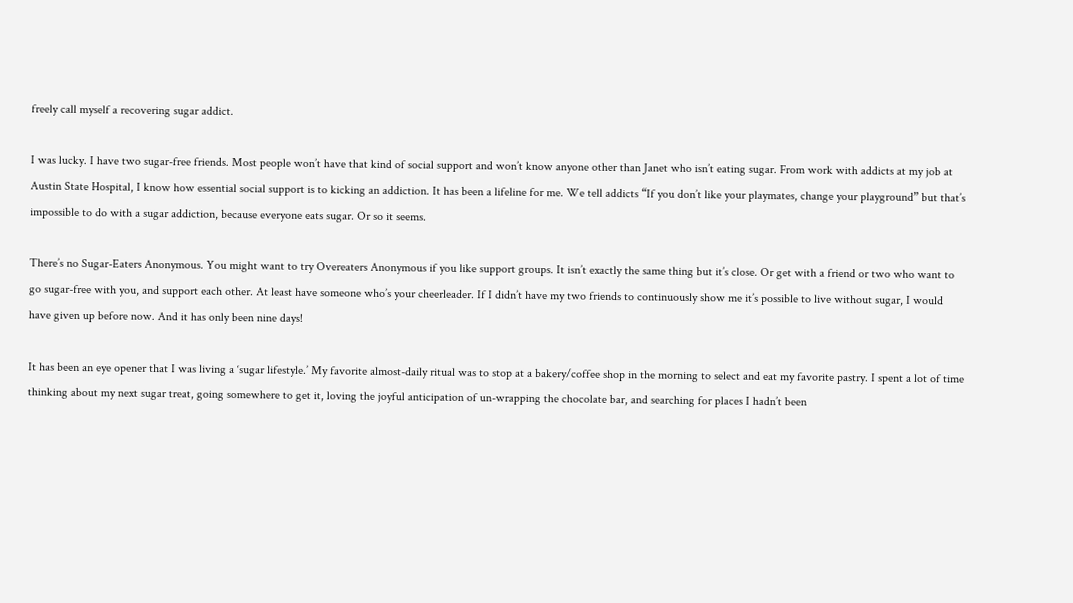freely call myself a recovering sugar addict.

I was lucky. I have two sugar-free friends. Most people won’t have that kind of social support and won’t know anyone other than Janet who isn’t eating sugar. From work with addicts at my job at Austin State Hospital, I know how essential social support is to kicking an addiction. It has been a lifeline for me. We tell addicts “If you don’t like your playmates, change your playground” but that’s impossible to do with a sugar addiction, because everyone eats sugar. Or so it seems.

There’s no Sugar-Eaters Anonymous. You might want to try Overeaters Anonymous if you like support groups. It isn’t exactly the same thing but it’s close. Or get with a friend or two who want to go sugar-free with you, and support each other. At least have someone who’s your cheerleader. If I didn’t have my two friends to continuously show me it’s possible to live without sugar, I would have given up before now. And it has only been nine days!

It has been an eye opener that I was living a ‘sugar lifestyle.’ My favorite almost-daily ritual was to stop at a bakery/coffee shop in the morning to select and eat my favorite pastry. I spent a lot of time thinking about my next sugar treat, going somewhere to get it, loving the joyful anticipation of un-wrapping the chocolate bar, and searching for places I hadn’t been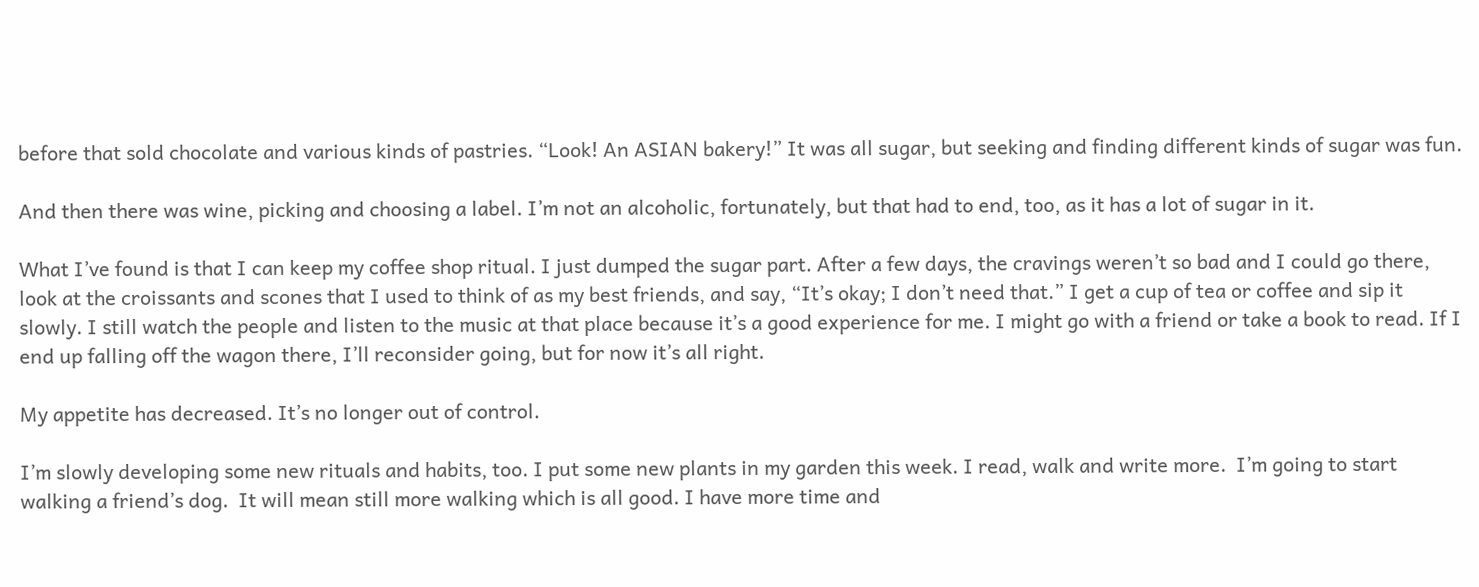before that sold chocolate and various kinds of pastries. “Look! An ASIAN bakery!” It was all sugar, but seeking and finding different kinds of sugar was fun.

And then there was wine, picking and choosing a label. I’m not an alcoholic, fortunately, but that had to end, too, as it has a lot of sugar in it.

What I’ve found is that I can keep my coffee shop ritual. I just dumped the sugar part. After a few days, the cravings weren’t so bad and I could go there, look at the croissants and scones that I used to think of as my best friends, and say, “It’s okay; I don’t need that.” I get a cup of tea or coffee and sip it slowly. I still watch the people and listen to the music at that place because it’s a good experience for me. I might go with a friend or take a book to read. If I end up falling off the wagon there, I’ll reconsider going, but for now it’s all right.

My appetite has decreased. It’s no longer out of control.

I’m slowly developing some new rituals and habits, too. I put some new plants in my garden this week. I read, walk and write more.  I’m going to start walking a friend’s dog.  It will mean still more walking which is all good. I have more time and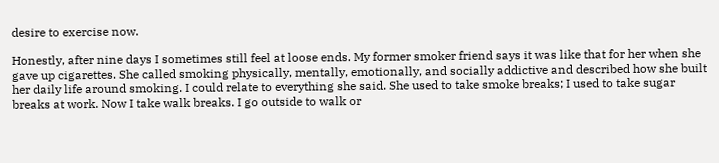desire to exercise now.

Honestly, after nine days I sometimes still feel at loose ends. My former smoker friend says it was like that for her when she gave up cigarettes. She called smoking physically, mentally, emotionally, and socially addictive and described how she built her daily life around smoking. I could relate to everything she said. She used to take smoke breaks; I used to take sugar breaks at work. Now I take walk breaks. I go outside to walk or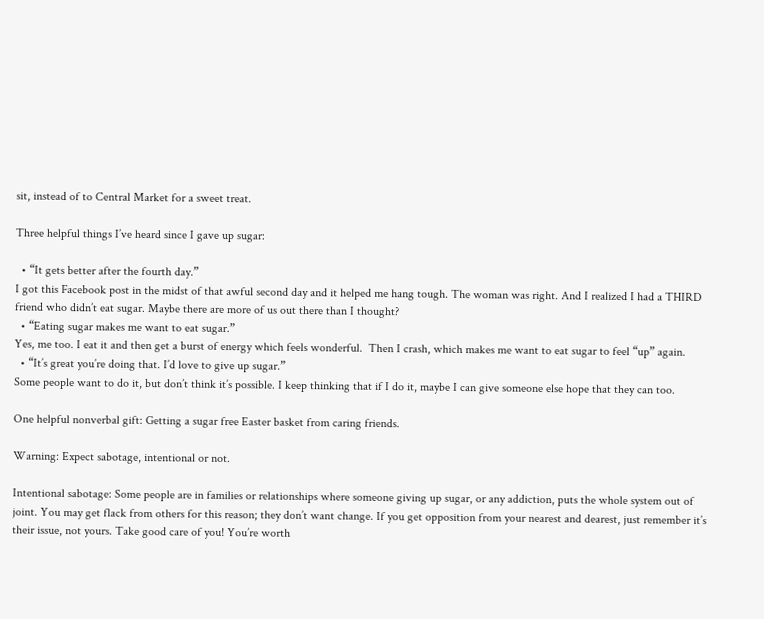sit, instead of to Central Market for a sweet treat.

Three helpful things I’ve heard since I gave up sugar:

  • “It gets better after the fourth day.”
I got this Facebook post in the midst of that awful second day and it helped me hang tough. The woman was right. And I realized I had a THIRD friend who didn’t eat sugar. Maybe there are more of us out there than I thought?
  • “Eating sugar makes me want to eat sugar.”
Yes, me too. I eat it and then get a burst of energy which feels wonderful.  Then I crash, which makes me want to eat sugar to feel “up” again.
  • “It’s great you’re doing that. I’d love to give up sugar.”
Some people want to do it, but don’t think it’s possible. I keep thinking that if I do it, maybe I can give someone else hope that they can too.

One helpful nonverbal gift: Getting a sugar free Easter basket from caring friends.

Warning: Expect sabotage, intentional or not.

Intentional sabotage: Some people are in families or relationships where someone giving up sugar, or any addiction, puts the whole system out of joint. You may get flack from others for this reason; they don’t want change. If you get opposition from your nearest and dearest, just remember it’s their issue, not yours. Take good care of you! You’re worth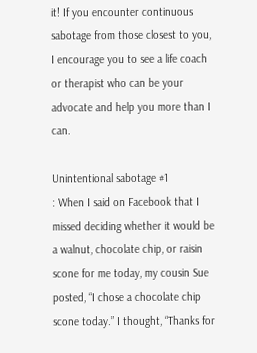it! If you encounter continuous sabotage from those closest to you, I encourage you to see a life coach or therapist who can be your advocate and help you more than I can.

Unintentional sabotage #1
: When I said on Facebook that I missed deciding whether it would be a walnut, chocolate chip, or raisin scone for me today, my cousin Sue posted, “I chose a chocolate chip scone today.” I thought, “Thanks for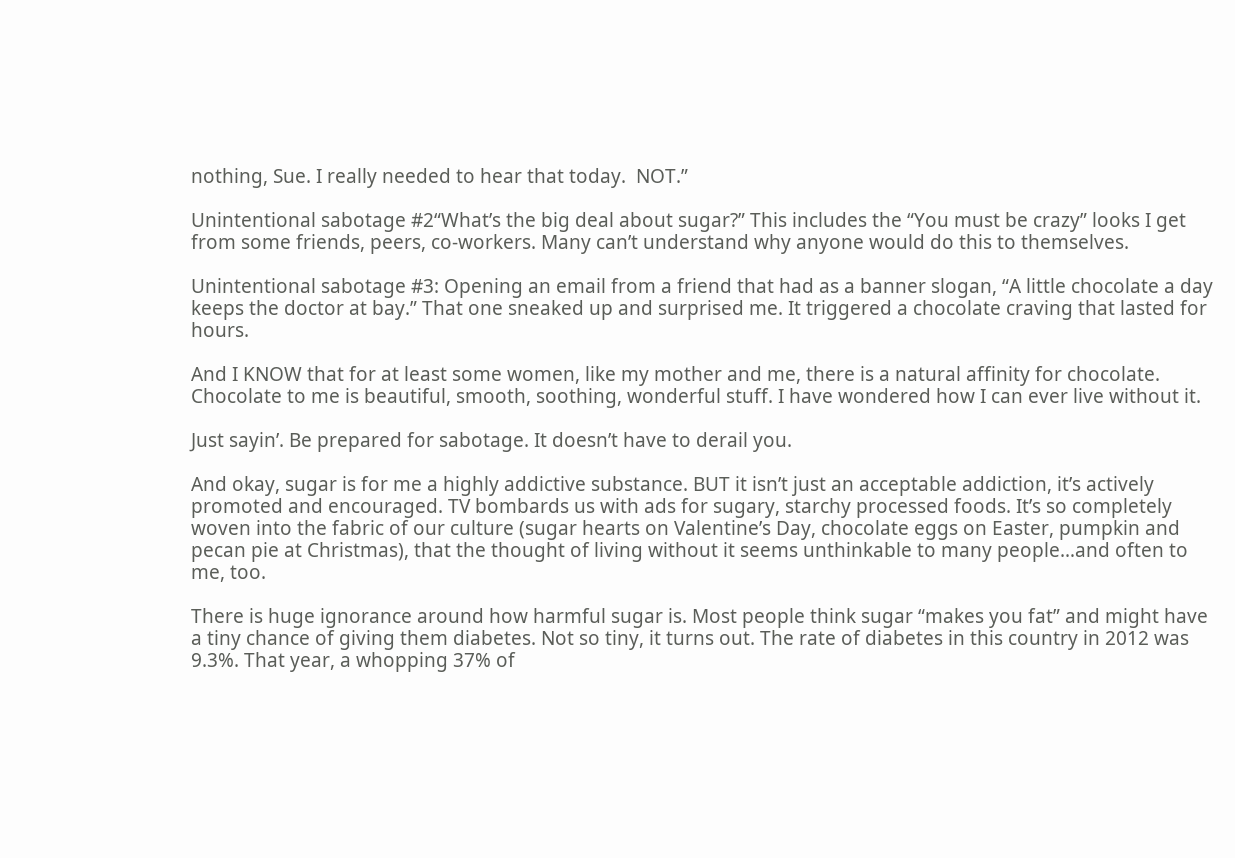nothing, Sue. I really needed to hear that today.  NOT.”

Unintentional sabotage #2“What’s the big deal about sugar?” This includes the “You must be crazy” looks I get from some friends, peers, co-workers. Many can’t understand why anyone would do this to themselves.

Unintentional sabotage #3: Opening an email from a friend that had as a banner slogan, “A little chocolate a day keeps the doctor at bay.” That one sneaked up and surprised me. It triggered a chocolate craving that lasted for hours.

And I KNOW that for at least some women, like my mother and me, there is a natural affinity for chocolate. Chocolate to me is beautiful, smooth, soothing, wonderful stuff. I have wondered how I can ever live without it.

Just sayin’. Be prepared for sabotage. It doesn’t have to derail you.

And okay, sugar is for me a highly addictive substance. BUT it isn’t just an acceptable addiction, it’s actively promoted and encouraged. TV bombards us with ads for sugary, starchy processed foods. It’s so completely woven into the fabric of our culture (sugar hearts on Valentine’s Day, chocolate eggs on Easter, pumpkin and pecan pie at Christmas), that the thought of living without it seems unthinkable to many people…and often to me, too.

There is huge ignorance around how harmful sugar is. Most people think sugar “makes you fat” and might have a tiny chance of giving them diabetes. Not so tiny, it turns out. The rate of diabetes in this country in 2012 was 9.3%. That year, a whopping 37% of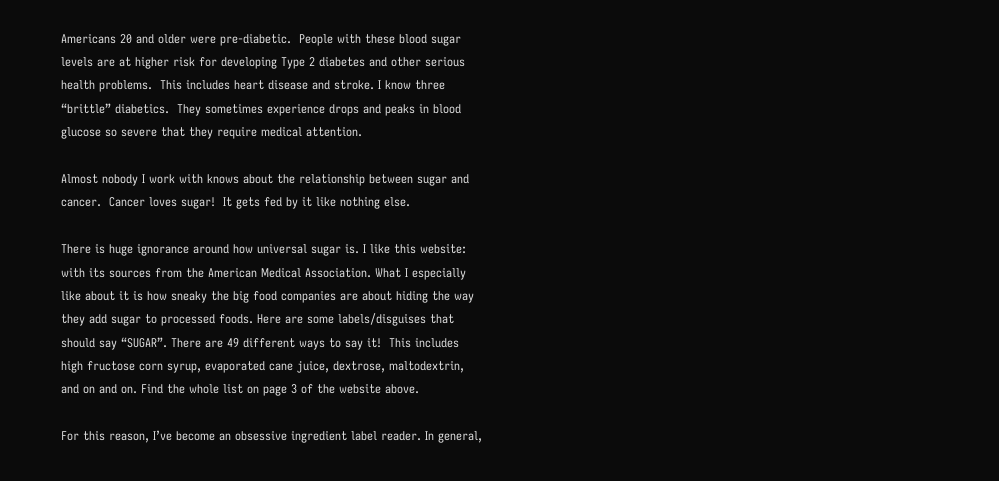Americans 20 and older were pre-diabetic.  People with these blood sugar levels are at higher risk for developing Type 2 diabetes and other serious health problems.  This includes heart disease and stroke. I know three “brittle” diabetics.  They sometimes experience drops and peaks in blood glucose so severe that they require medical attention.

Almost nobody I work with knows about the relationship between sugar and cancer.  Cancer loves sugar!  It gets fed by it like nothing else.

There is huge ignorance around how universal sugar is. I like this website: with its sources from the American Medical Association. What I especially like about it is how sneaky the big food companies are about hiding the way they add sugar to processed foods. Here are some labels/disguises that should say “SUGAR”. There are 49 different ways to say it!  This includes high fructose corn syrup, evaporated cane juice, dextrose, maltodextrin, and on and on. Find the whole list on page 3 of the website above.

For this reason, I’ve become an obsessive ingredient label reader. In general,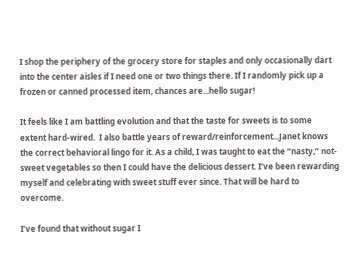I shop the periphery of the grocery store for staples and only occasionally dart into the center aisles if I need one or two things there. If I randomly pick up a frozen or canned processed item, chances are...hello sugar!

It feels like I am battling evolution and that the taste for sweets is to some extent hard-wired.  I also battle years of reward/reinforcement...Janet knows the correct behavioral lingo for it. As a child, I was taught to eat the “nasty,” not-sweet vegetables so then I could have the delicious dessert. I’ve been rewarding myself and celebrating with sweet stuff ever since. That will be hard to overcome.

I’ve found that without sugar I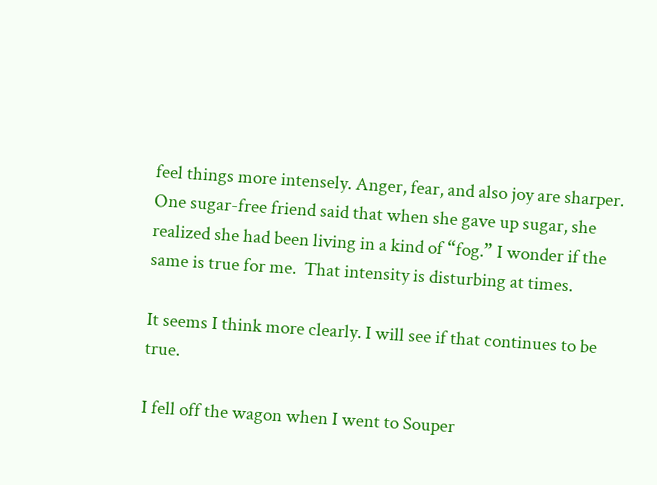feel things more intensely. Anger, fear, and also joy are sharper. One sugar-free friend said that when she gave up sugar, she realized she had been living in a kind of “fog.” I wonder if the same is true for me.  That intensity is disturbing at times.

It seems I think more clearly. I will see if that continues to be true.

I fell off the wagon when I went to Souper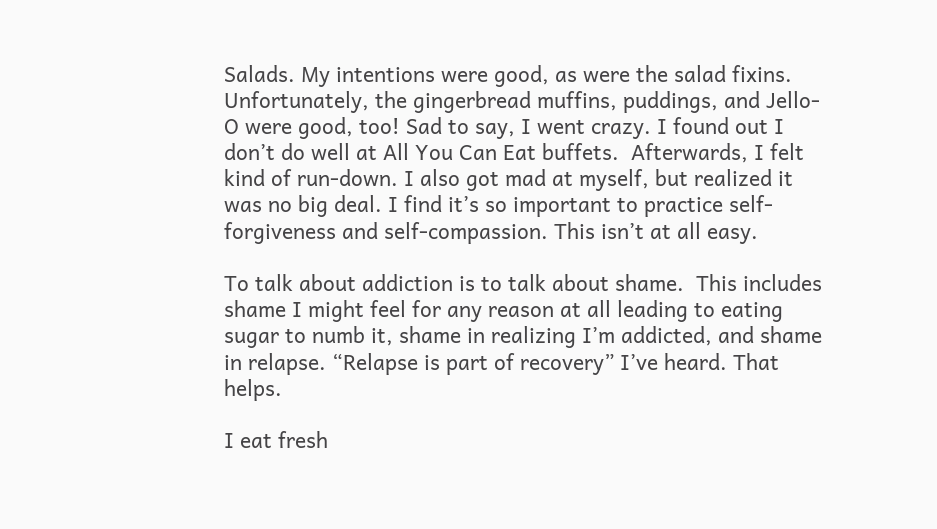Salads. My intentions were good, as were the salad fixins. Unfortunately, the gingerbread muffins, puddings, and Jello-O were good, too! Sad to say, I went crazy. I found out I don’t do well at All You Can Eat buffets.  Afterwards, I felt kind of run-down. I also got mad at myself, but realized it was no big deal. I find it’s so important to practice self-forgiveness and self-compassion. This isn’t at all easy.

To talk about addiction is to talk about shame.  This includes shame I might feel for any reason at all leading to eating sugar to numb it, shame in realizing I’m addicted, and shame in relapse. “Relapse is part of recovery” I’ve heard. That helps.

I eat fresh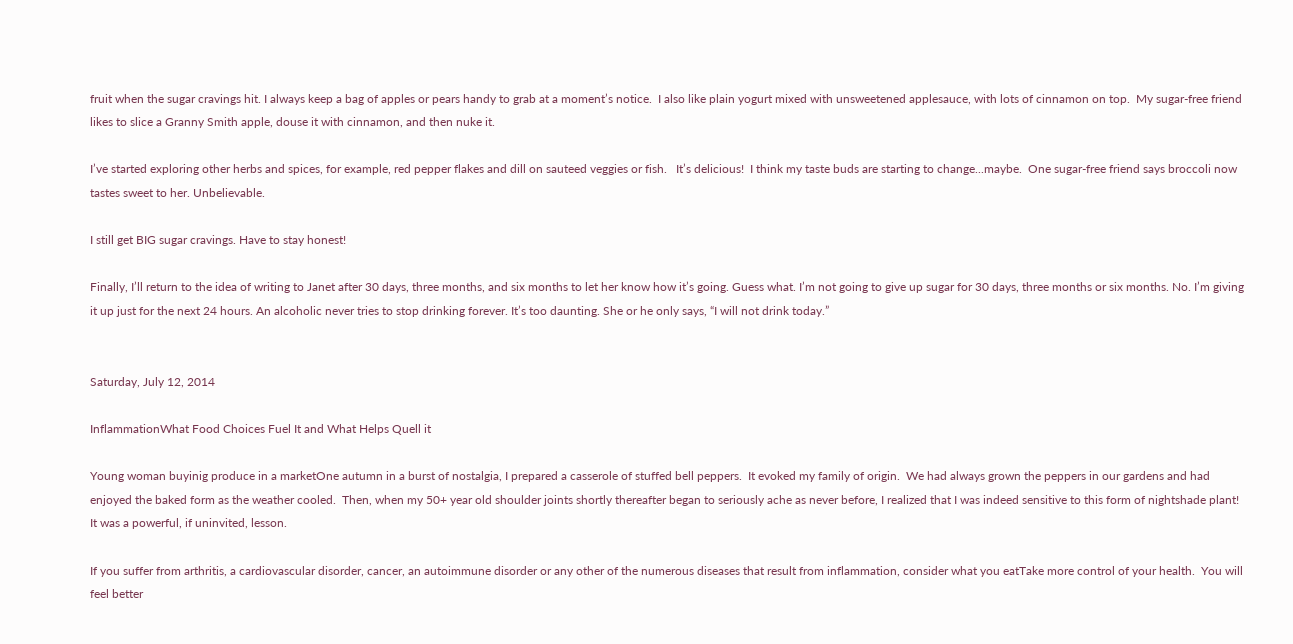fruit when the sugar cravings hit. I always keep a bag of apples or pears handy to grab at a moment’s notice.  I also like plain yogurt mixed with unsweetened applesauce, with lots of cinnamon on top.  My sugar-free friend likes to slice a Granny Smith apple, douse it with cinnamon, and then nuke it.

I’ve started exploring other herbs and spices, for example, red pepper flakes and dill on sauteed veggies or fish.   It’s delicious!  I think my taste buds are starting to change...maybe.  One sugar-free friend says broccoli now tastes sweet to her. Unbelievable.

I still get BIG sugar cravings. Have to stay honest!

Finally, I’ll return to the idea of writing to Janet after 30 days, three months, and six months to let her know how it’s going. Guess what. I’m not going to give up sugar for 30 days, three months or six months. No. I’m giving it up just for the next 24 hours. An alcoholic never tries to stop drinking forever. It’s too daunting. She or he only says, “I will not drink today.”


Saturday, July 12, 2014

InflammationWhat Food Choices Fuel It and What Helps Quell it

Young woman buyinig produce in a marketOne autumn in a burst of nostalgia, I prepared a casserole of stuffed bell peppers.  It evoked my family of origin.  We had always grown the peppers in our gardens and had enjoyed the baked form as the weather cooled.  Then, when my 50+ year old shoulder joints shortly thereafter began to seriously ache as never before, I realized that I was indeed sensitive to this form of nightshade plant!  It was a powerful, if uninvited, lesson.

If you suffer from arthritis, a cardiovascular disorder, cancer, an autoimmune disorder or any other of the numerous diseases that result from inflammation, consider what you eatTake more control of your health.  You will feel better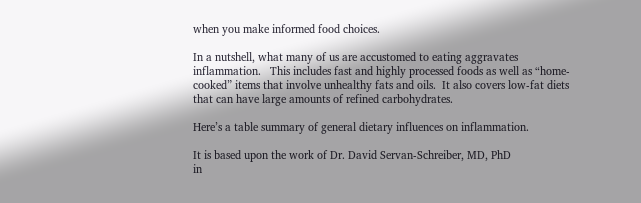when you make informed food choices.

In a nutshell, what many of us are accustomed to eating aggravates inflammation.   This includes fast and highly processed foods as well as “home-cooked” items that involve unhealthy fats and oils.  It also covers low-fat diets that can have large amounts of refined carbohydrates.

Here’s a table summary of general dietary influences on inflammation.

It is based upon the work of Dr. David Servan-Schreiber, MD, PhD
in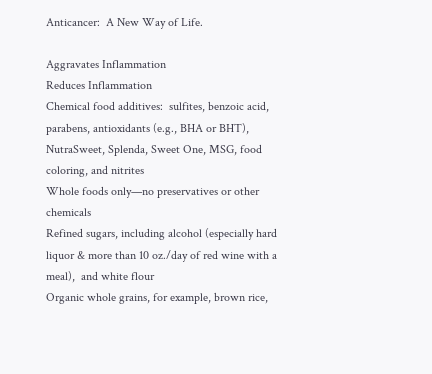Anticancer:  A New Way of Life.

Aggravates Inflammation
Reduces Inflammation
Chemical food additives:  sulfites, benzoic acid, parabens, antioxidants (e.g., BHA or BHT), NutraSweet, Splenda, Sweet One, MSG, food coloring, and nitrites
Whole foods only—no preservatives or other chemicals
Refined sugars, including alcohol (especially hard liquor & more than 10 oz./day of red wine with a meal),  and white flour
Organic whole grains, for example, brown rice,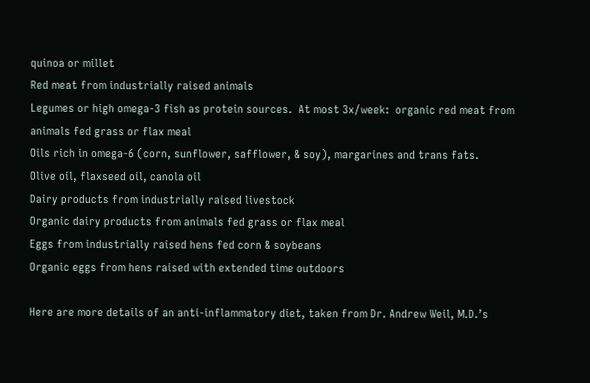quinoa or millet
Red meat from industrially raised animals
Legumes or high omega-3 fish as protein sources.  At most 3x/week:  organic red meat from animals fed grass or flax meal
Oils rich in omega-6 (corn, sunflower, safflower, & soy), margarines and trans fats.
Olive oil, flaxseed oil, canola oil
Dairy products from industrially raised livestock
Organic dairy products from animals fed grass or flax meal
Eggs from industrially raised hens fed corn & soybeans
Organic eggs from hens raised with extended time outdoors

Here are more details of an anti-inflammatory diet, taken from Dr. Andrew Weil, M.D.’s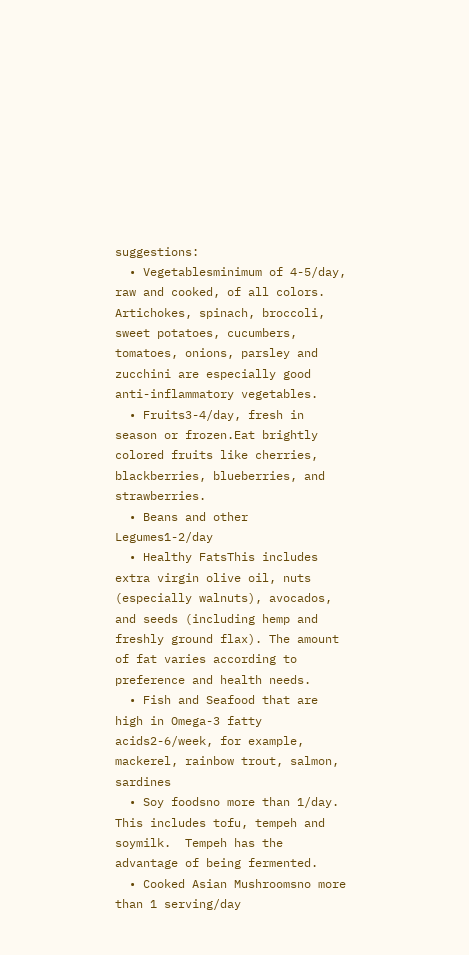suggestions:
  • Vegetablesminimum of 4-5/day, raw and cooked, of all colors. Artichokes, spinach, broccoli, sweet potatoes, cucumbers, tomatoes, onions, parsley and zucchini are especially good anti-inflammatory vegetables.
  • Fruits3-4/day, fresh in season or frozen.Eat brightly colored fruits like cherries, blackberries, blueberries, and strawberries.
  • Beans and other Legumes1-2/day
  • Healthy FatsThis includes extra virgin olive oil, nuts (especially walnuts), avocados, and seeds (including hemp and freshly ground flax). The amount of fat varies according to preference and health needs.
  • Fish and Seafood that are high in Omega-3 fatty acids2-6/week, for example, mackerel, rainbow trout, salmon, sardines
  • Soy foodsno more than 1/day. This includes tofu, tempeh and soymilk.  Tempeh has the advantage of being fermented.
  • Cooked Asian Mushroomsno more than 1 serving/day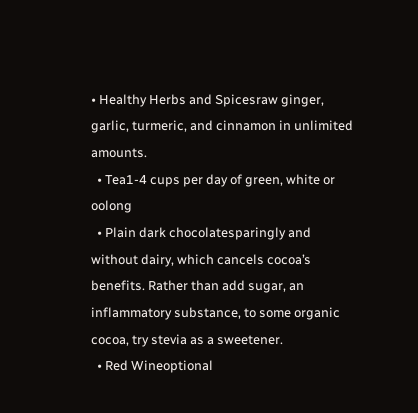• Healthy Herbs and Spicesraw ginger, garlic, turmeric, and cinnamon in unlimited amounts.
  • Tea1-4 cups per day of green, white or oolong
  • Plain dark chocolatesparingly and without dairy, which cancels cocoa’s benefits. Rather than add sugar, an inflammatory substance, to some organic cocoa, try stevia as a sweetener.
  • Red Wineoptional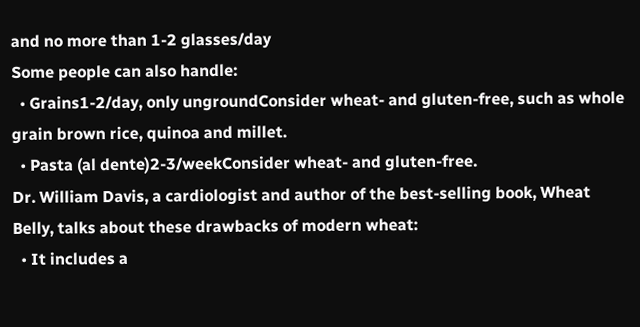and no more than 1-2 glasses/day
Some people can also handle:
  • Grains1-2/day, only ungroundConsider wheat- and gluten-free, such as whole grain brown rice, quinoa and millet.
  • Pasta (al dente)2-3/weekConsider wheat- and gluten-free.
Dr. William Davis, a cardiologist and author of the best-selling book, Wheat Belly, talks about these drawbacks of modern wheat:
  • It includes a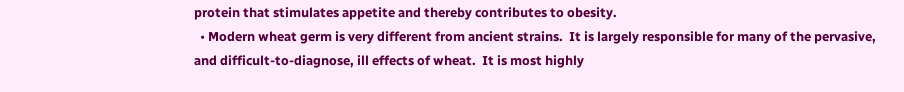protein that stimulates appetite and thereby contributes to obesity.
  • Modern wheat germ is very different from ancient strains.  It is largely responsible for many of the pervasive, and difficult-to-diagnose, ill effects of wheat.  It is most highly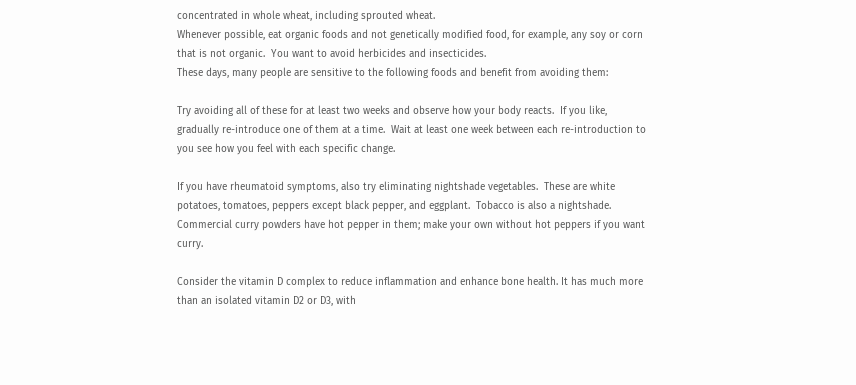concentrated in whole wheat, including sprouted wheat.
Whenever possible, eat organic foods and not genetically modified food, for example, any soy or corn that is not organic.  You want to avoid herbicides and insecticides.
These days, many people are sensitive to the following foods and benefit from avoiding them:

Try avoiding all of these for at least two weeks and observe how your body reacts.  If you like, gradually re-introduce one of them at a time.  Wait at least one week between each re-introduction to you see how you feel with each specific change.

If you have rheumatoid symptoms, also try eliminating nightshade vegetables.  These are white potatoes, tomatoes, peppers except black pepper, and eggplant.  Tobacco is also a nightshade.  Commercial curry powders have hot pepper in them; make your own without hot peppers if you want curry.

Consider the vitamin D complex to reduce inflammation and enhance bone health. It has much more than an isolated vitamin D2 or D3, with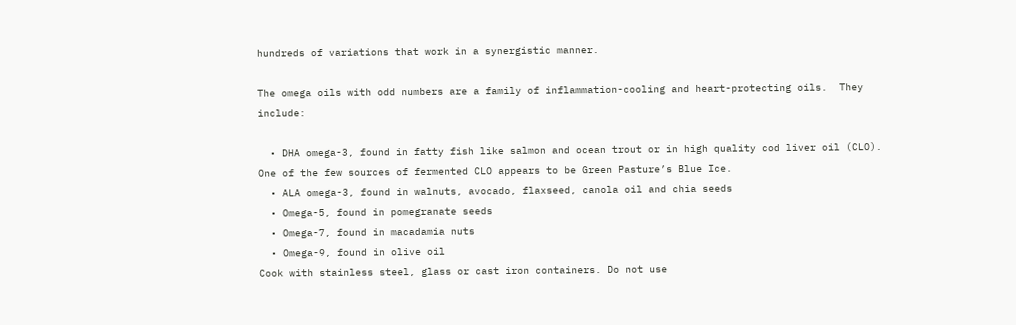hundreds of variations that work in a synergistic manner.

The omega oils with odd numbers are a family of inflammation-cooling and heart-protecting oils.  They include:

  • DHA omega-3, found in fatty fish like salmon and ocean trout or in high quality cod liver oil (CLO).  One of the few sources of fermented CLO appears to be Green Pasture’s Blue Ice.
  • ALA omega-3, found in walnuts, avocado, flaxseed, canola oil and chia seeds
  • Omega-5, found in pomegranate seeds
  • Omega-7, found in macadamia nuts
  • Omega-9, found in olive oil
Cook with stainless steel, glass or cast iron containers. Do not use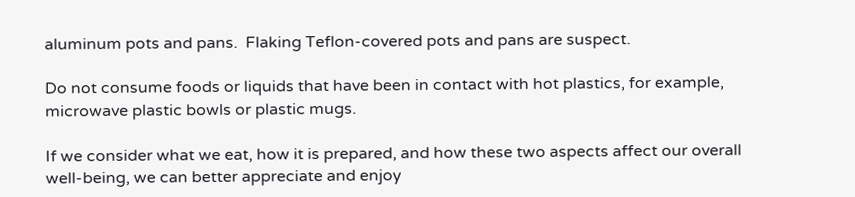aluminum pots and pans.  Flaking Teflon-covered pots and pans are suspect.

Do not consume foods or liquids that have been in contact with hot plastics, for example, microwave plastic bowls or plastic mugs.

If we consider what we eat, how it is prepared, and how these two aspects affect our overall well-being, we can better appreciate and enjoy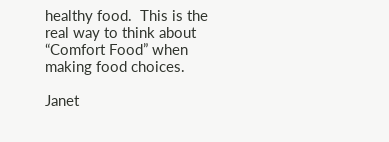healthy food.  This is the real way to think about “Comfort Food” when making food choices.

Janet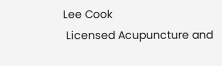Lee Cook
 Licensed Acupuncture and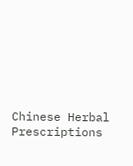Chinese Herbal Prescriptions